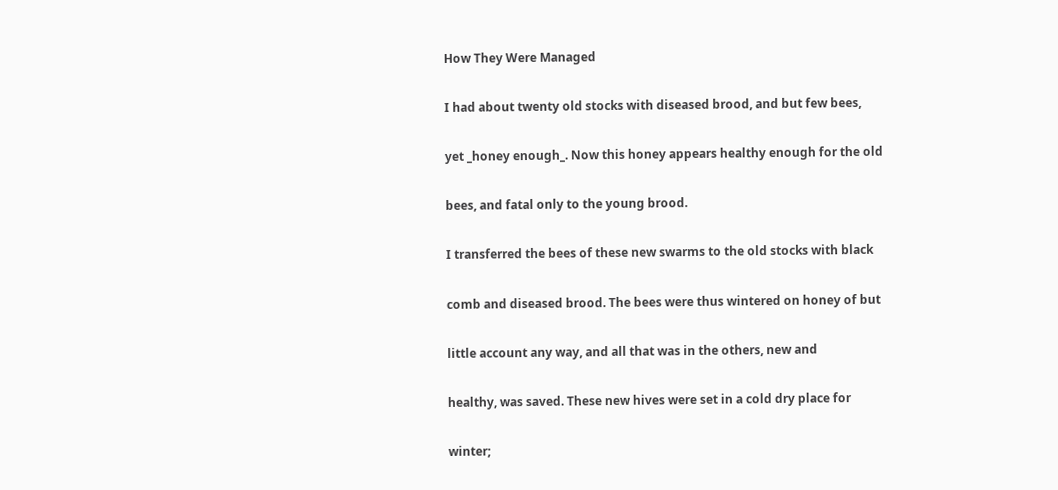How They Were Managed

I had about twenty old stocks with diseased brood, and but few bees,

yet _honey enough_. Now this honey appears healthy enough for the old

bees, and fatal only to the young brood.

I transferred the bees of these new swarms to the old stocks with black

comb and diseased brood. The bees were thus wintered on honey of but

little account any way, and all that was in the others, new and

healthy, was saved. These new hives were set in a cold dry place for

winter;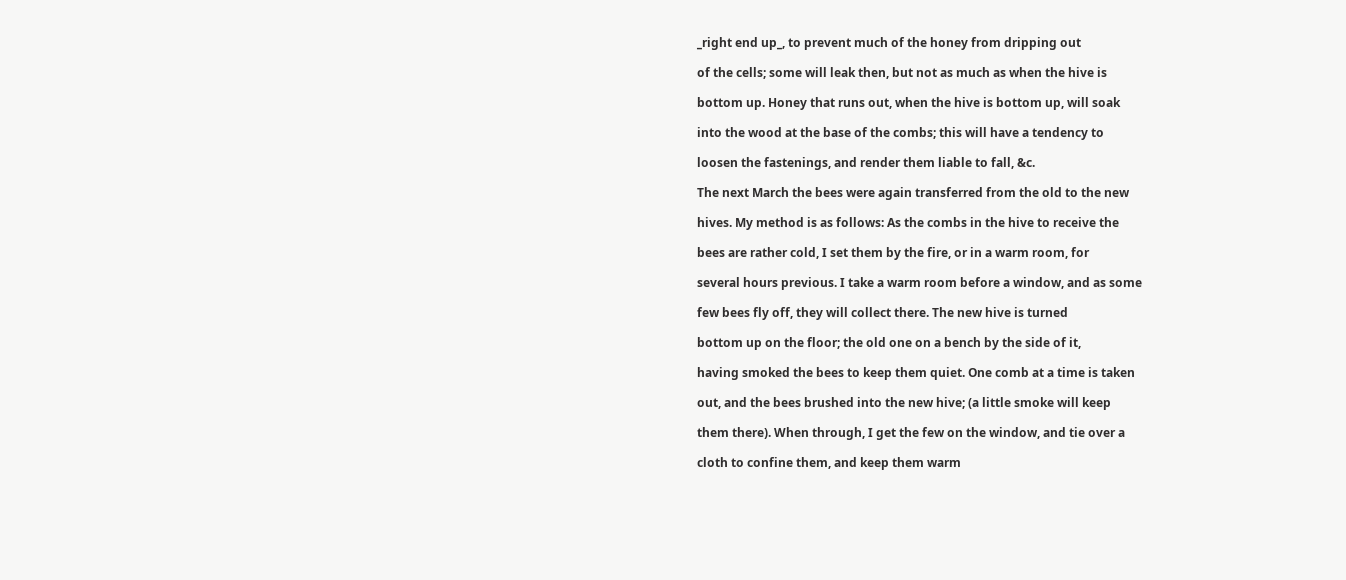_right end up_, to prevent much of the honey from dripping out

of the cells; some will leak then, but not as much as when the hive is

bottom up. Honey that runs out, when the hive is bottom up, will soak

into the wood at the base of the combs; this will have a tendency to

loosen the fastenings, and render them liable to fall, &c.

The next March the bees were again transferred from the old to the new

hives. My method is as follows: As the combs in the hive to receive the

bees are rather cold, I set them by the fire, or in a warm room, for

several hours previous. I take a warm room before a window, and as some

few bees fly off, they will collect there. The new hive is turned

bottom up on the floor; the old one on a bench by the side of it,

having smoked the bees to keep them quiet. One comb at a time is taken

out, and the bees brushed into the new hive; (a little smoke will keep

them there). When through, I get the few on the window, and tie over a

cloth to confine them, and keep them warm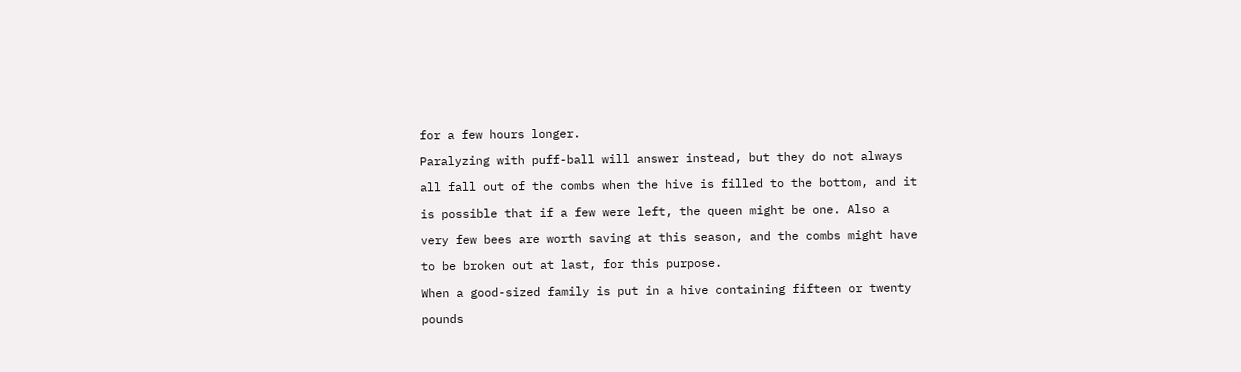for a few hours longer.

Paralyzing with puff-ball will answer instead, but they do not always

all fall out of the combs when the hive is filled to the bottom, and it

is possible that if a few were left, the queen might be one. Also a

very few bees are worth saving at this season, and the combs might have

to be broken out at last, for this purpose.

When a good-sized family is put in a hive containing fifteen or twenty

pounds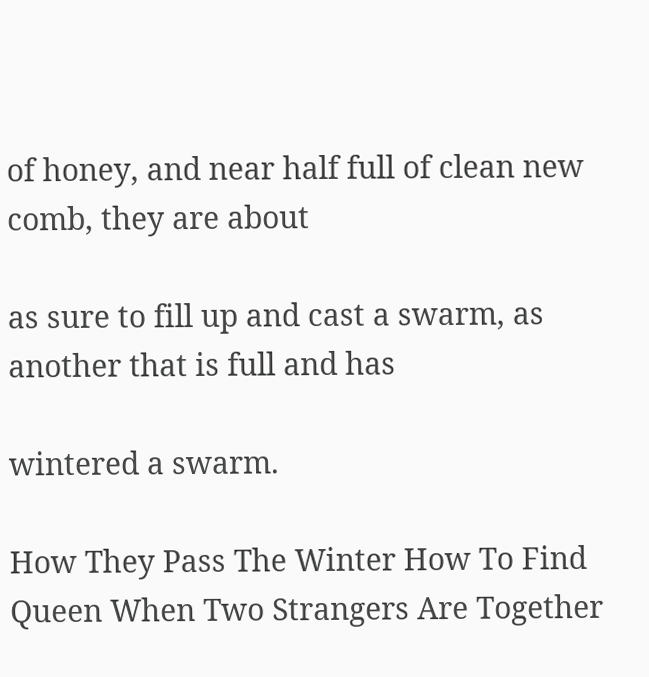of honey, and near half full of clean new comb, they are about

as sure to fill up and cast a swarm, as another that is full and has

wintered a swarm.

How They Pass The Winter How To Find Queen When Two Strangers Are Together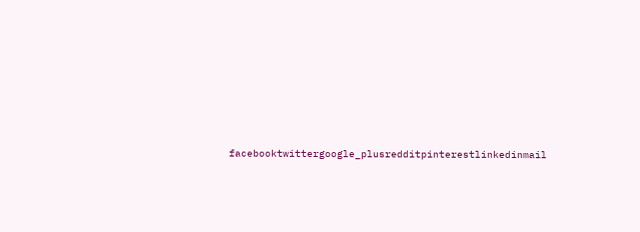facebooktwittergoogle_plusredditpinterestlinkedinmail